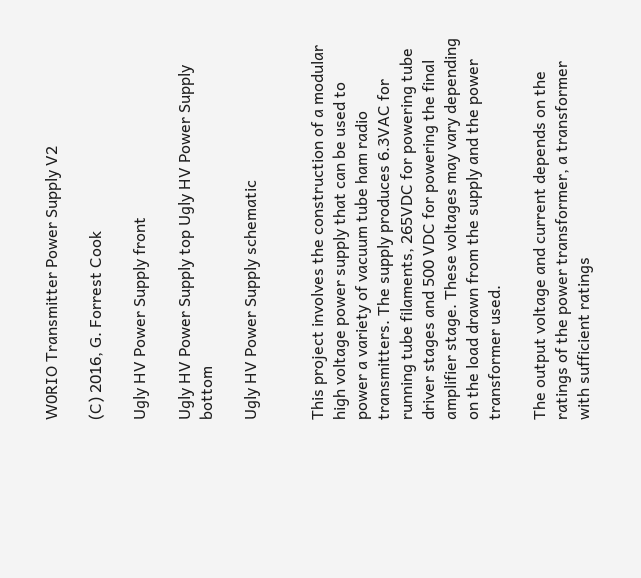W0RIO Transmitter Power Supply V2

(C) 2016, G. Forrest Cook

Ugly HV Power Supply front

Ugly HV Power Supply top Ugly HV Power Supply bottom

Ugly HV Power Supply schematic


This project involves the construction of a modular high voltage power supply that can be used to power a variety of vacuum tube ham radio transmitters. The supply produces 6.3VAC for running tube filaments, 265VDC for powering tube driver stages and 500 VDC for powering the final amplifier stage. These voltages may vary depending on the load drawn from the supply and the power transformer used.

The output voltage and current depends on the ratings of the power transformer, a transformer with sufficient ratings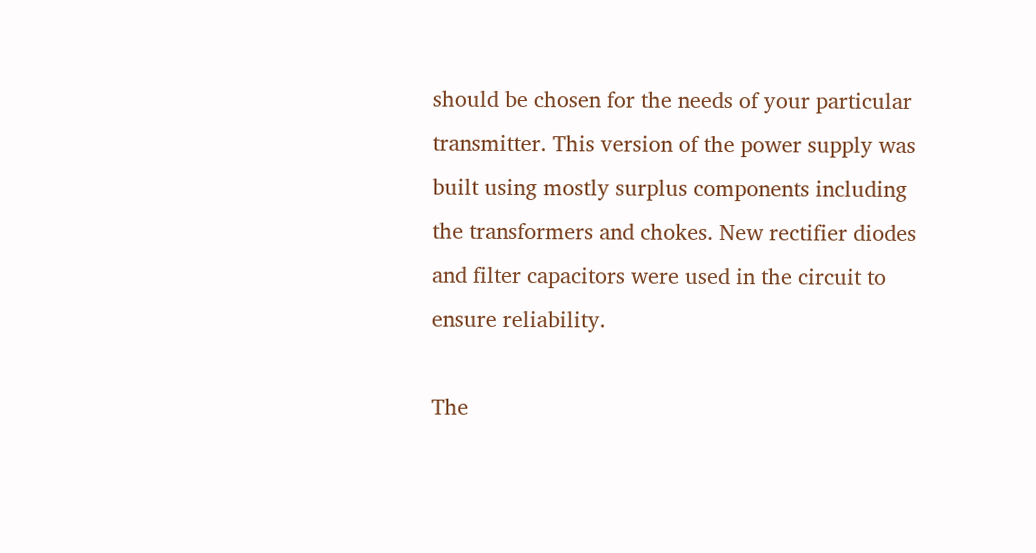should be chosen for the needs of your particular transmitter. This version of the power supply was built using mostly surplus components including the transformers and chokes. New rectifier diodes and filter capacitors were used in the circuit to ensure reliability.

The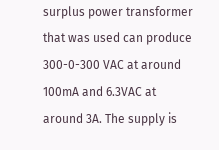surplus power transformer that was used can produce 300-0-300 VAC at around 100mA and 6.3VAC at around 3A. The supply is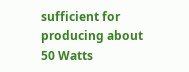sufficient for producing about 50 Watts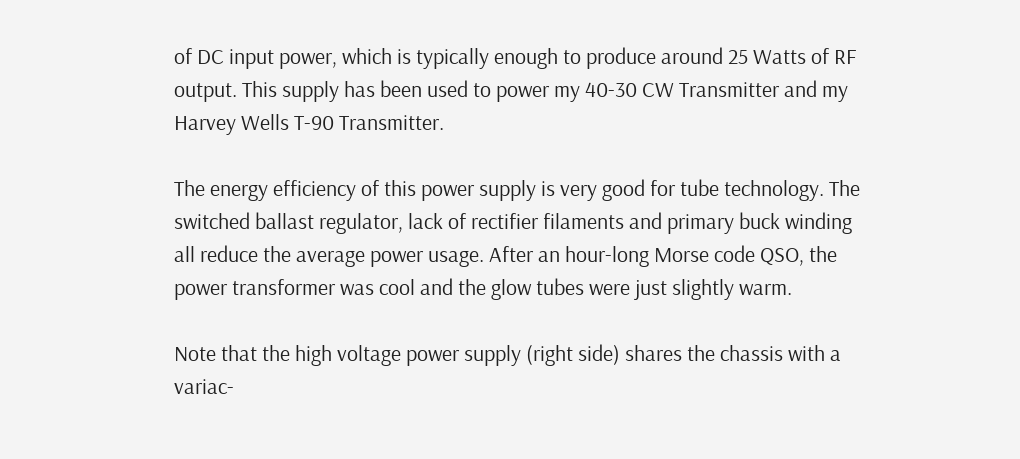of DC input power, which is typically enough to produce around 25 Watts of RF output. This supply has been used to power my 40-30 CW Transmitter and my Harvey Wells T-90 Transmitter.

The energy efficiency of this power supply is very good for tube technology. The switched ballast regulator, lack of rectifier filaments and primary buck winding all reduce the average power usage. After an hour-long Morse code QSO, the power transformer was cool and the glow tubes were just slightly warm.

Note that the high voltage power supply (right side) shares the chassis with a variac-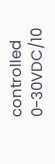controlled 0-30VDC/10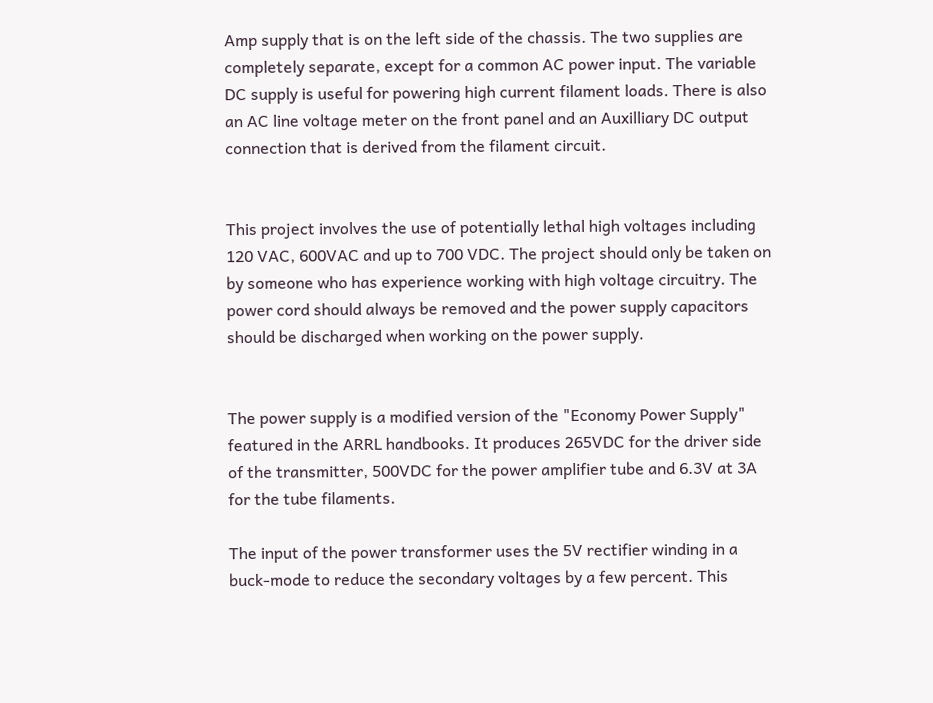Amp supply that is on the left side of the chassis. The two supplies are completely separate, except for a common AC power input. The variable DC supply is useful for powering high current filament loads. There is also an AC line voltage meter on the front panel and an Auxilliary DC output connection that is derived from the filament circuit.


This project involves the use of potentially lethal high voltages including 120 VAC, 600VAC and up to 700 VDC. The project should only be taken on by someone who has experience working with high voltage circuitry. The power cord should always be removed and the power supply capacitors should be discharged when working on the power supply.


The power supply is a modified version of the "Economy Power Supply" featured in the ARRL handbooks. It produces 265VDC for the driver side of the transmitter, 500VDC for the power amplifier tube and 6.3V at 3A for the tube filaments.

The input of the power transformer uses the 5V rectifier winding in a buck-mode to reduce the secondary voltages by a few percent. This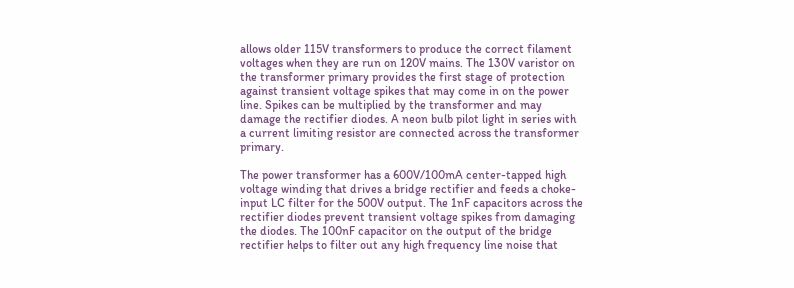allows older 115V transformers to produce the correct filament voltages when they are run on 120V mains. The 130V varistor on the transformer primary provides the first stage of protection against transient voltage spikes that may come in on the power line. Spikes can be multiplied by the transformer and may damage the rectifier diodes. A neon bulb pilot light in series with a current limiting resistor are connected across the transformer primary.

The power transformer has a 600V/100mA center-tapped high voltage winding that drives a bridge rectifier and feeds a choke-input LC filter for the 500V output. The 1nF capacitors across the rectifier diodes prevent transient voltage spikes from damaging the diodes. The 100nF capacitor on the output of the bridge rectifier helps to filter out any high frequency line noise that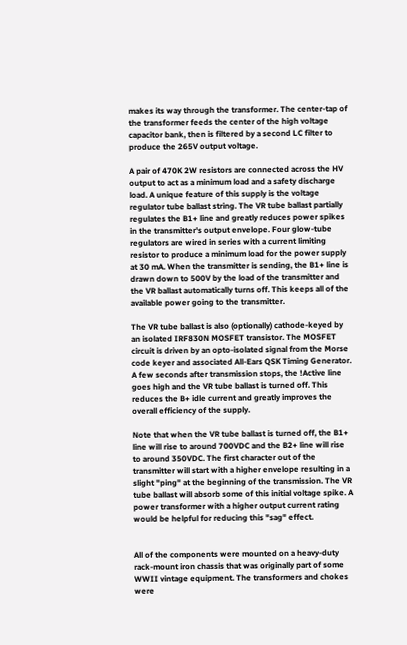makes its way through the transformer. The center-tap of the transformer feeds the center of the high voltage capacitor bank, then is filtered by a second LC filter to produce the 265V output voltage.

A pair of 470K 2W resistors are connected across the HV output to act as a minimum load and a safety discharge load. A unique feature of this supply is the voltage regulator tube ballast string. The VR tube ballast partially regulates the B1+ line and greatly reduces power spikes in the transmitter's output envelope. Four glow-tube regulators are wired in series with a current limiting resistor to produce a minimum load for the power supply at 30 mA. When the transmitter is sending, the B1+ line is drawn down to 500V by the load of the transmitter and the VR ballast automatically turns off. This keeps all of the available power going to the transmitter.

The VR tube ballast is also (optionally) cathode-keyed by an isolated IRF830N MOSFET transistor. The MOSFET circuit is driven by an opto-isolated signal from the Morse code keyer and associated All-Ears QSK Timing Generator. A few seconds after transmission stops, the !Active line goes high and the VR tube ballast is turned off. This reduces the B+ idle current and greatly improves the overall efficiency of the supply.

Note that when the VR tube ballast is turned off, the B1+ line will rise to around 700VDC and the B2+ line will rise to around 350VDC. The first character out of the transmitter will start with a higher envelope resulting in a slight "ping" at the beginning of the transmission. The VR tube ballast will absorb some of this initial voltage spike. A power transformer with a higher output current rating would be helpful for reducing this "sag" effect.


All of the components were mounted on a heavy-duty rack-mount iron chassis that was originally part of some WWII vintage equipment. The transformers and chokes were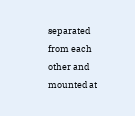separated from each other and mounted at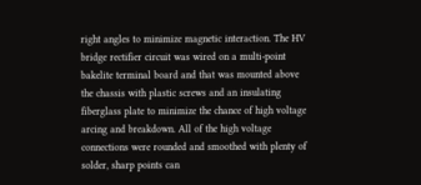right angles to minimize magnetic interaction. The HV bridge rectifier circuit was wired on a multi-point bakelite terminal board and that was mounted above the chassis with plastic screws and an insulating fiberglass plate to minimize the chance of high voltage arcing and breakdown. All of the high voltage connections were rounded and smoothed with plenty of solder, sharp points can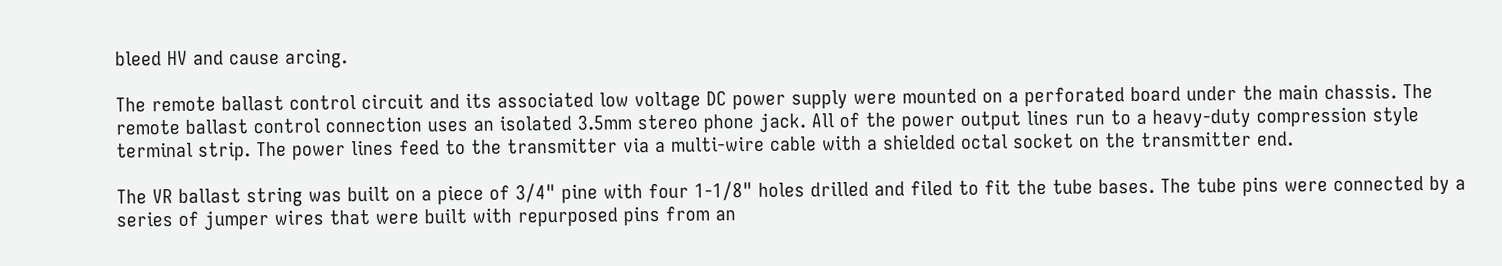bleed HV and cause arcing.

The remote ballast control circuit and its associated low voltage DC power supply were mounted on a perforated board under the main chassis. The remote ballast control connection uses an isolated 3.5mm stereo phone jack. All of the power output lines run to a heavy-duty compression style terminal strip. The power lines feed to the transmitter via a multi-wire cable with a shielded octal socket on the transmitter end.

The VR ballast string was built on a piece of 3/4" pine with four 1-1/8" holes drilled and filed to fit the tube bases. The tube pins were connected by a series of jumper wires that were built with repurposed pins from an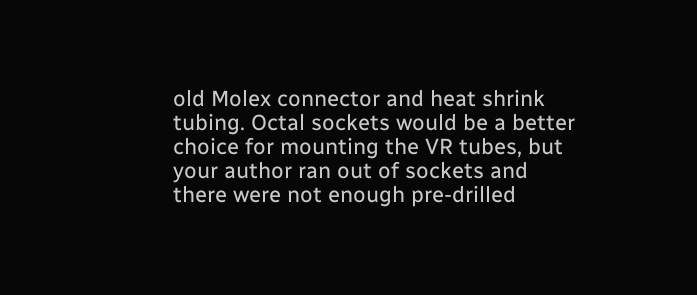old Molex connector and heat shrink tubing. Octal sockets would be a better choice for mounting the VR tubes, but your author ran out of sockets and there were not enough pre-drilled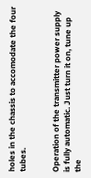holes in the chassis to accomodate the four tubes.


Operation of the transmitter power supply is fully automatic. Just turn it on, tune up the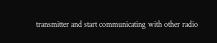transmitter and start communicating with other radio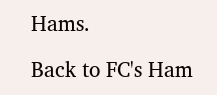Hams.

Back to FC's Ham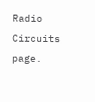Radio Circuits page.